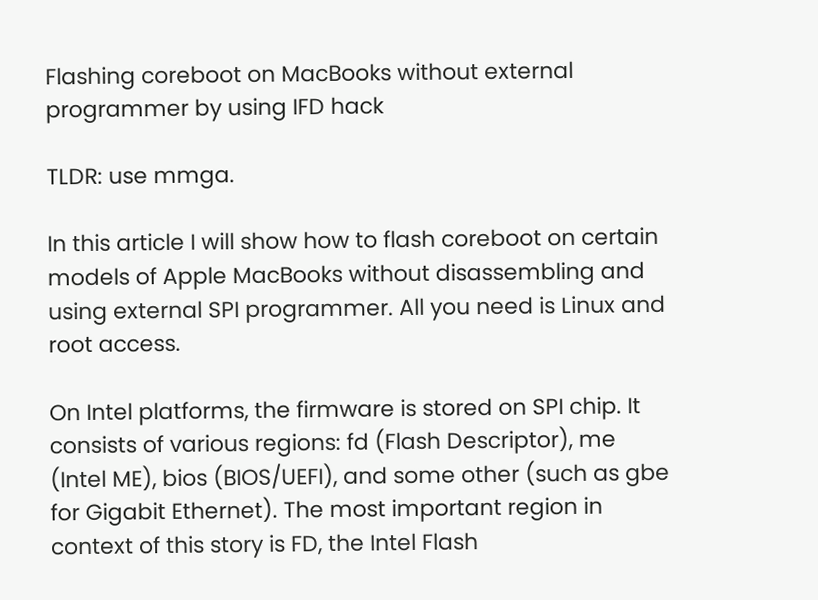Flashing coreboot on MacBooks without external programmer by using IFD hack

TLDR: use mmga.

In this article I will show how to flash coreboot on certain models of Apple MacBooks without disassembling and using external SPI programmer. All you need is Linux and root access.

On Intel platforms, the firmware is stored on SPI chip. It consists of various regions: fd (Flash Descriptor), me (Intel ME), bios (BIOS/UEFI), and some other (such as gbe for Gigabit Ethernet). The most important region in context of this story is FD, the Intel Flash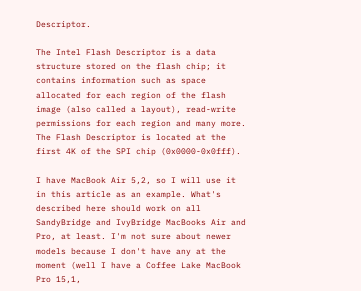Descriptor.

The Intel Flash Descriptor is a data structure stored on the flash chip; it contains information such as space allocated for each region of the flash image (also called a layout), read-write permissions for each region and many more. The Flash Descriptor is located at the first 4K of the SPI chip (0x0000-0x0fff).

I have MacBook Air 5,2, so I will use it in this article as an example. What's described here should work on all SandyBridge and IvyBridge MacBooks Air and Pro, at least. I'm not sure about newer models because I don't have any at the moment (well I have a Coffee Lake MacBook Pro 15,1,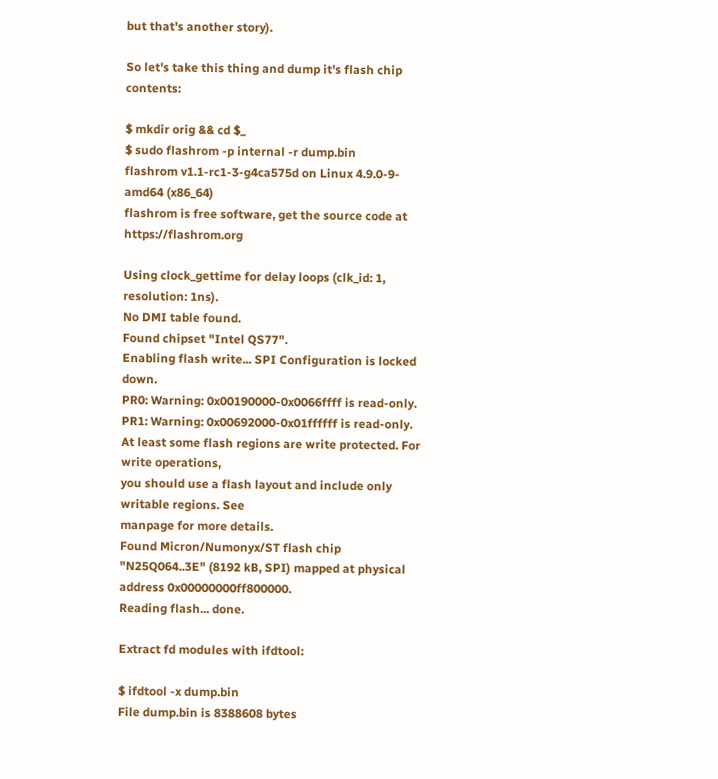but that's another story).

So let's take this thing and dump it's flash chip contents:

$ mkdir orig && cd $_
$ sudo flashrom -p internal -r dump.bin
flashrom v1.1-rc1-3-g4ca575d on Linux 4.9.0-9-amd64 (x86_64)
flashrom is free software, get the source code at https://flashrom.org

Using clock_gettime for delay loops (clk_id: 1, resolution: 1ns).
No DMI table found.
Found chipset "Intel QS77".
Enabling flash write... SPI Configuration is locked down.
PR0: Warning: 0x00190000-0x0066ffff is read-only.
PR1: Warning: 0x00692000-0x01ffffff is read-only.
At least some flash regions are write protected. For write operations,
you should use a flash layout and include only writable regions. See
manpage for more details.
Found Micron/Numonyx/ST flash chip "N25Q064..3E" (8192 kB, SPI) mapped at physical address 0x00000000ff800000.
Reading flash... done.

Extract fd modules with ifdtool:

$ ifdtool -x dump.bin
File dump.bin is 8388608 bytes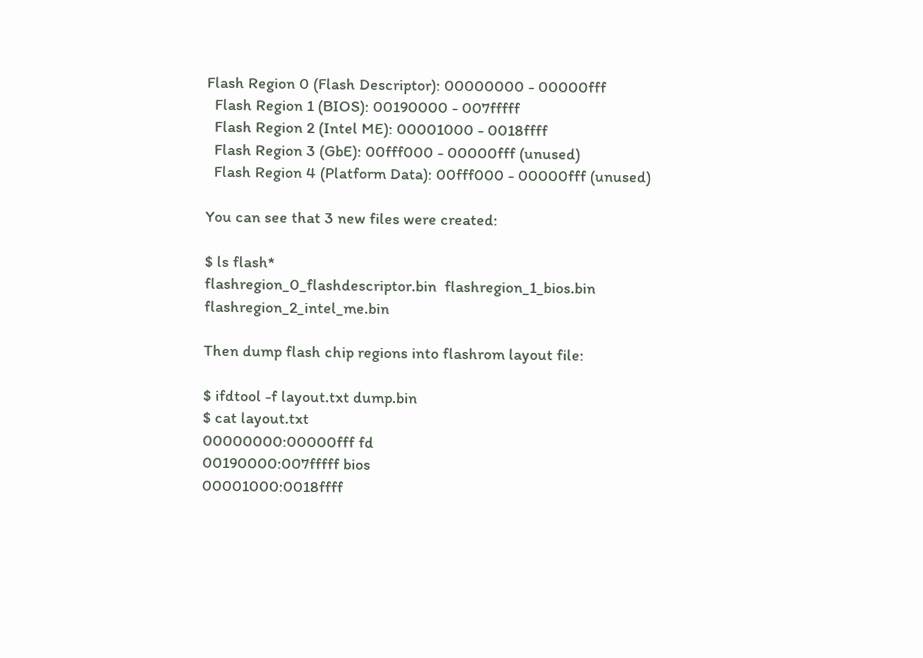Flash Region 0 (Flash Descriptor): 00000000 - 00000fff
  Flash Region 1 (BIOS): 00190000 - 007fffff
  Flash Region 2 (Intel ME): 00001000 - 0018ffff
  Flash Region 3 (GbE): 00fff000 - 00000fff (unused)
  Flash Region 4 (Platform Data): 00fff000 - 00000fff (unused)

You can see that 3 new files were created:

$ ls flash*
flashregion_0_flashdescriptor.bin  flashregion_1_bios.bin  flashregion_2_intel_me.bin

Then dump flash chip regions into flashrom layout file:

$ ifdtool -f layout.txt dump.bin
$ cat layout.txt
00000000:00000fff fd
00190000:007fffff bios
00001000:0018ffff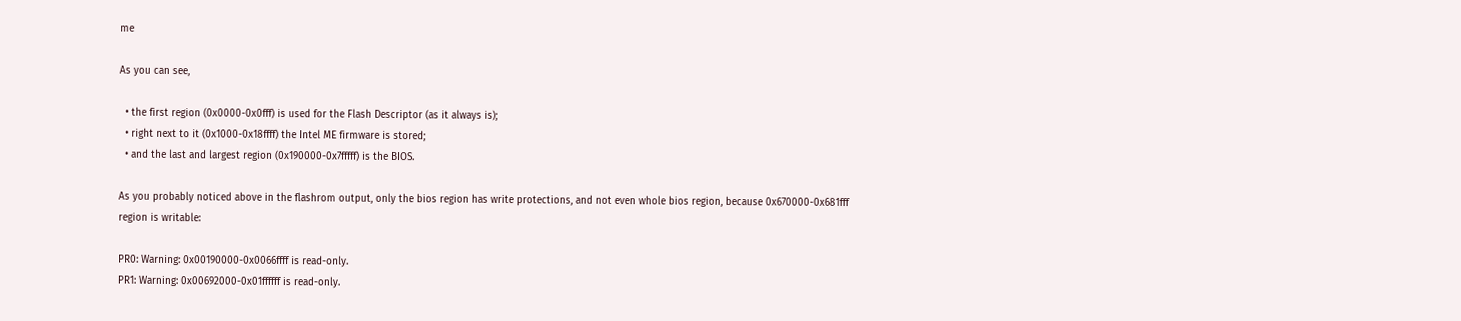me

As you can see,

  • the first region (0x0000-0x0fff) is used for the Flash Descriptor (as it always is);
  • right next to it (0x1000-0x18ffff) the Intel ME firmware is stored;
  • and the last and largest region (0x190000-0x7fffff) is the BIOS.

As you probably noticed above in the flashrom output, only the bios region has write protections, and not even whole bios region, because 0x670000-0x681fff region is writable:

PR0: Warning: 0x00190000-0x0066ffff is read-only.
PR1: Warning: 0x00692000-0x01ffffff is read-only.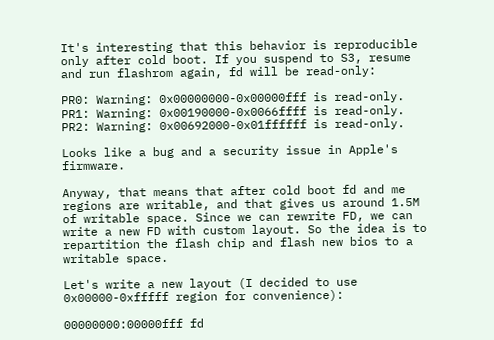It's interesting that this behavior is reproducible only after cold boot. If you suspend to S3, resume and run flashrom again, fd will be read-only:

PR0: Warning: 0x00000000-0x00000fff is read-only.
PR1: Warning: 0x00190000-0x0066ffff is read-only.
PR2: Warning: 0x00692000-0x01ffffff is read-only.

Looks like a bug and a security issue in Apple's firmware.

Anyway, that means that after cold boot fd and me regions are writable, and that gives us around 1.5M of writable space. Since we can rewrite FD, we can write a new FD with custom layout. So the idea is to repartition the flash chip and flash new bios to a writable space.

Let's write a new layout (I decided to use 0x00000-0xfffff region for convenience):

00000000:00000fff fd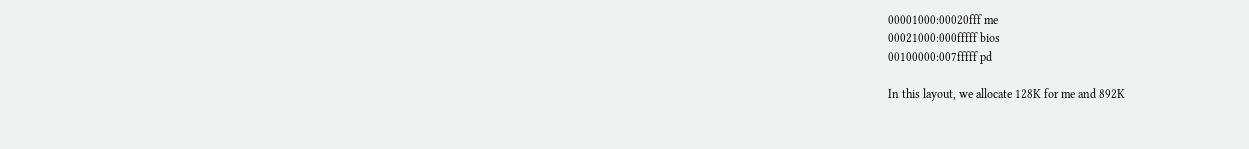00001000:00020fff me
00021000:000fffff bios
00100000:007fffff pd

In this layout, we allocate 128K for me and 892K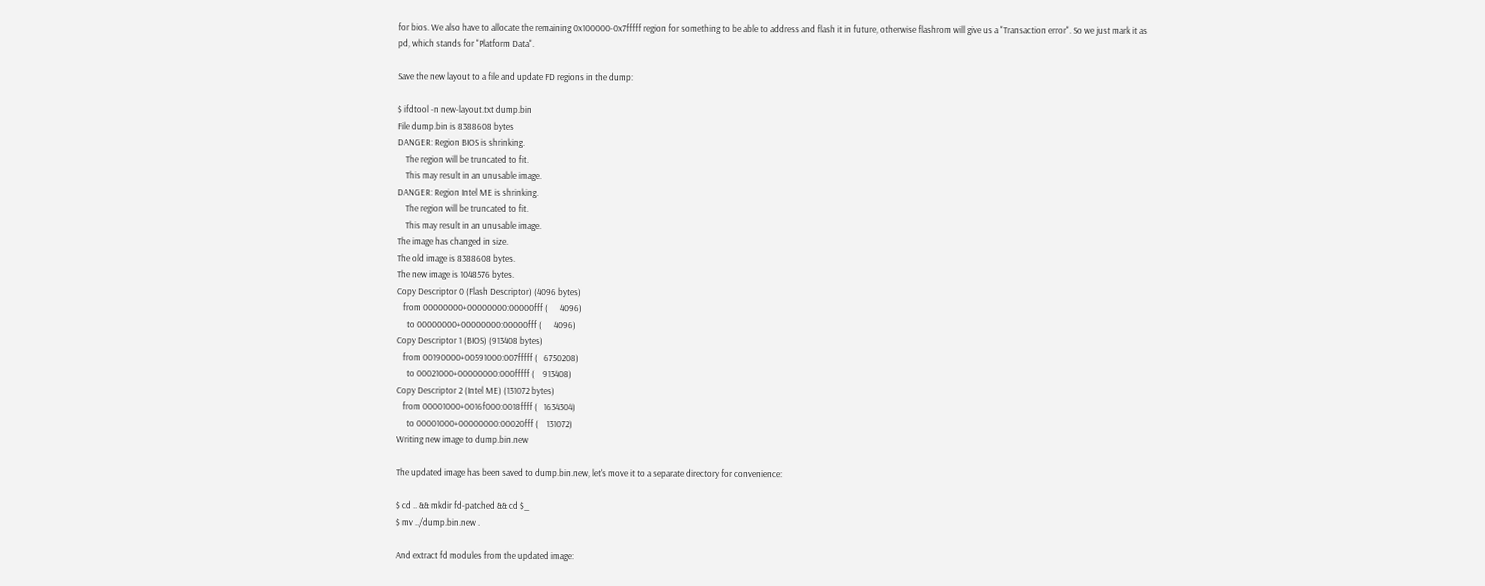for bios. We also have to allocate the remaining 0x100000-0x7fffff region for something to be able to address and flash it in future, otherwise flashrom will give us a "Transaction error". So we just mark it as pd, which stands for "Platform Data".

Save the new layout to a file and update FD regions in the dump:

$ ifdtool -n new-layout.txt dump.bin
File dump.bin is 8388608 bytes
DANGER: Region BIOS is shrinking.
    The region will be truncated to fit.
    This may result in an unusable image.
DANGER: Region Intel ME is shrinking.
    The region will be truncated to fit.
    This may result in an unusable image.
The image has changed in size.
The old image is 8388608 bytes.
The new image is 1048576 bytes.
Copy Descriptor 0 (Flash Descriptor) (4096 bytes)
   from 00000000+00000000:00000fff (      4096)
     to 00000000+00000000:00000fff (      4096)
Copy Descriptor 1 (BIOS) (913408 bytes)
   from 00190000+00591000:007fffff (   6750208)
     to 00021000+00000000:000fffff (    913408)
Copy Descriptor 2 (Intel ME) (131072 bytes)
   from 00001000+0016f000:0018ffff (   1634304)
     to 00001000+00000000:00020fff (    131072)
Writing new image to dump.bin.new

The updated image has been saved to dump.bin.new, let's move it to a separate directory for convenience:

$ cd .. && mkdir fd-patched && cd $_
$ mv ../dump.bin.new .

And extract fd modules from the updated image: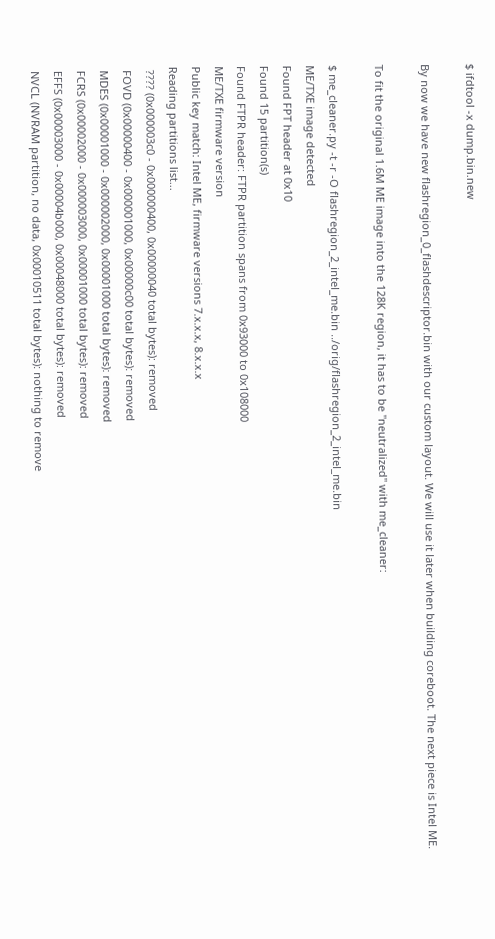$ ifdtool -x dump.bin.new

By now we have new flashregion_0_flashdescriptor.bin with our custom layout. We will use it later when building coreboot. The next piece is Intel ME.

To fit the original 1.6M ME image into the 128K region, it has to be "neutralized" with me_cleaner:

$ me_cleaner.py -t -r -O flashregion_2_intel_me.bin ../orig/flashregion_2_intel_me.bin
ME/TXE image detected
Found FPT header at 0x10
Found 15 partition(s)
Found FTPR header: FTPR partition spans from 0x93000 to 0x108000
ME/TXE firmware version
Public key match: Intel ME, firmware versions 7.x.x.x, 8.x.x.x
Reading partitions list...
 ???? (0x000003c0 - 0x000000400, 0x00000040 total bytes): removed
 FOVD (0x00000400 - 0x000001000, 0x00000c00 total bytes): removed
 MDES (0x00001000 - 0x000002000, 0x00001000 total bytes): removed
 FCRS (0x00002000 - 0x000003000, 0x00001000 total bytes): removed
 EFFS (0x00003000 - 0x00004b000, 0x00048000 total bytes): removed
 NVCL (NVRAM partition, no data, 0x00010511 total bytes): nothing to remove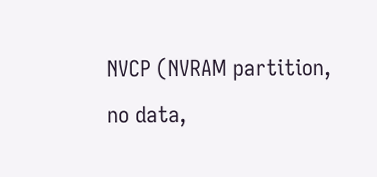NVCP (NVRAM partition, no data,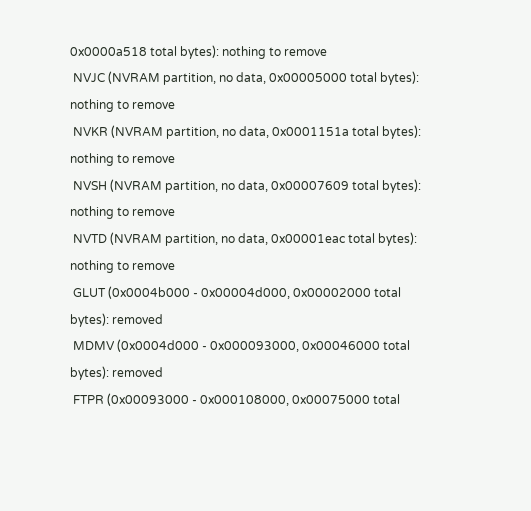0x0000a518 total bytes): nothing to remove
 NVJC (NVRAM partition, no data, 0x00005000 total bytes): nothing to remove
 NVKR (NVRAM partition, no data, 0x0001151a total bytes): nothing to remove
 NVSH (NVRAM partition, no data, 0x00007609 total bytes): nothing to remove
 NVTD (NVRAM partition, no data, 0x00001eac total bytes): nothing to remove
 GLUT (0x0004b000 - 0x00004d000, 0x00002000 total bytes): removed
 MDMV (0x0004d000 - 0x000093000, 0x00046000 total bytes): removed
 FTPR (0x00093000 - 0x000108000, 0x00075000 total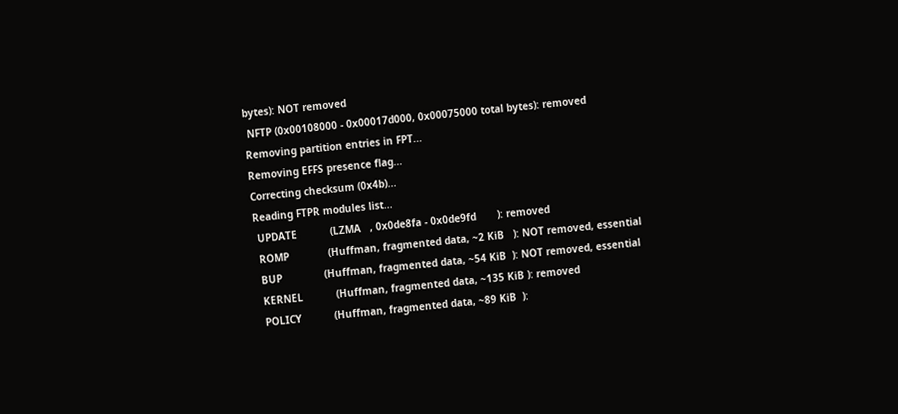bytes): NOT removed
 NFTP (0x00108000 - 0x00017d000, 0x00075000 total bytes): removed
Removing partition entries in FPT...
Removing EFFS presence flag...
Correcting checksum (0x4b)...
Reading FTPR modules list...
 UPDATE           (LZMA   , 0x0de8fa - 0x0de9fd       ): removed
 ROMP             (Huffman, fragmented data, ~2 KiB   ): NOT removed, essential
 BUP              (Huffman, fragmented data, ~54 KiB  ): NOT removed, essential
 KERNEL           (Huffman, fragmented data, ~135 KiB ): removed
 POLICY           (Huffman, fragmented data, ~89 KiB  ):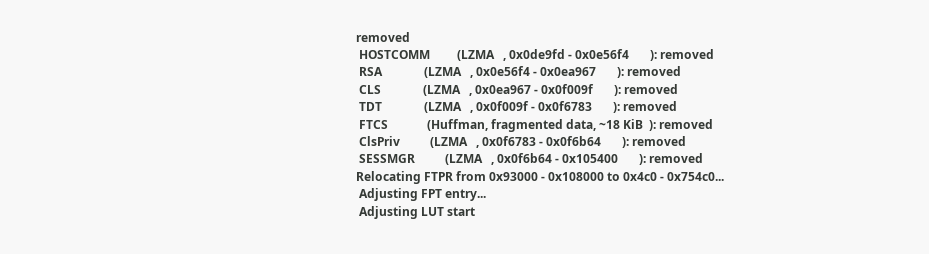removed
 HOSTCOMM         (LZMA   , 0x0de9fd - 0x0e56f4       ): removed
 RSA              (LZMA   , 0x0e56f4 - 0x0ea967       ): removed
 CLS              (LZMA   , 0x0ea967 - 0x0f009f       ): removed
 TDT              (LZMA   , 0x0f009f - 0x0f6783       ): removed
 FTCS             (Huffman, fragmented data, ~18 KiB  ): removed
 ClsPriv          (LZMA   , 0x0f6783 - 0x0f6b64       ): removed
 SESSMGR          (LZMA   , 0x0f6b64 - 0x105400       ): removed
Relocating FTPR from 0x93000 - 0x108000 to 0x4c0 - 0x754c0...
 Adjusting FPT entry...
 Adjusting LUT start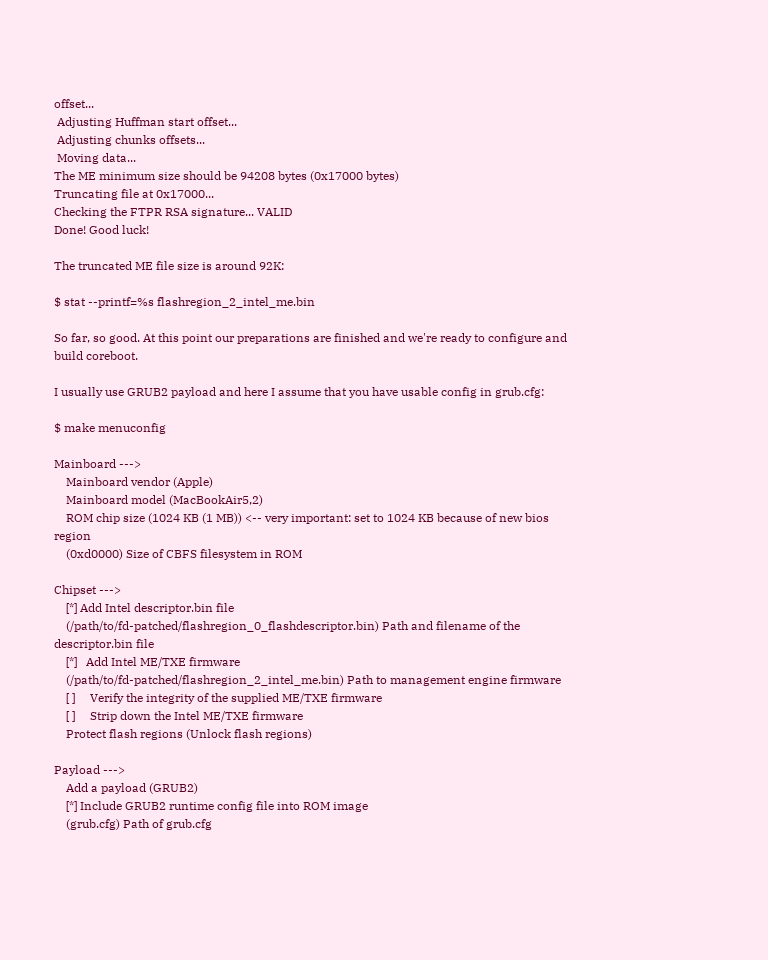offset...
 Adjusting Huffman start offset...
 Adjusting chunks offsets...
 Moving data...
The ME minimum size should be 94208 bytes (0x17000 bytes)
Truncating file at 0x17000...
Checking the FTPR RSA signature... VALID
Done! Good luck!

The truncated ME file size is around 92K:

$ stat --printf=%s flashregion_2_intel_me.bin

So far, so good. At this point our preparations are finished and we're ready to configure and build coreboot.

I usually use GRUB2 payload and here I assume that you have usable config in grub.cfg:

$ make menuconfig

Mainboard --->
    Mainboard vendor (Apple)
    Mainboard model (MacBookAir5,2)
    ROM chip size (1024 KB (1 MB)) <-- very important: set to 1024 KB because of new bios region
    (0xd0000) Size of CBFS filesystem in ROM

Chipset --->
    [*] Add Intel descriptor.bin file
    (/path/to/fd-patched/flashregion_0_flashdescriptor.bin) Path and filename of the descriptor.bin file
    [*]   Add Intel ME/TXE firmware
    (/path/to/fd-patched/flashregion_2_intel_me.bin) Path to management engine firmware
    [ ]     Verify the integrity of the supplied ME/TXE firmware
    [ ]     Strip down the Intel ME/TXE firmware
    Protect flash regions (Unlock flash regions)

Payload --->
    Add a payload (GRUB2)
    [*] Include GRUB2 runtime config file into ROM image
    (grub.cfg) Path of grub.cfg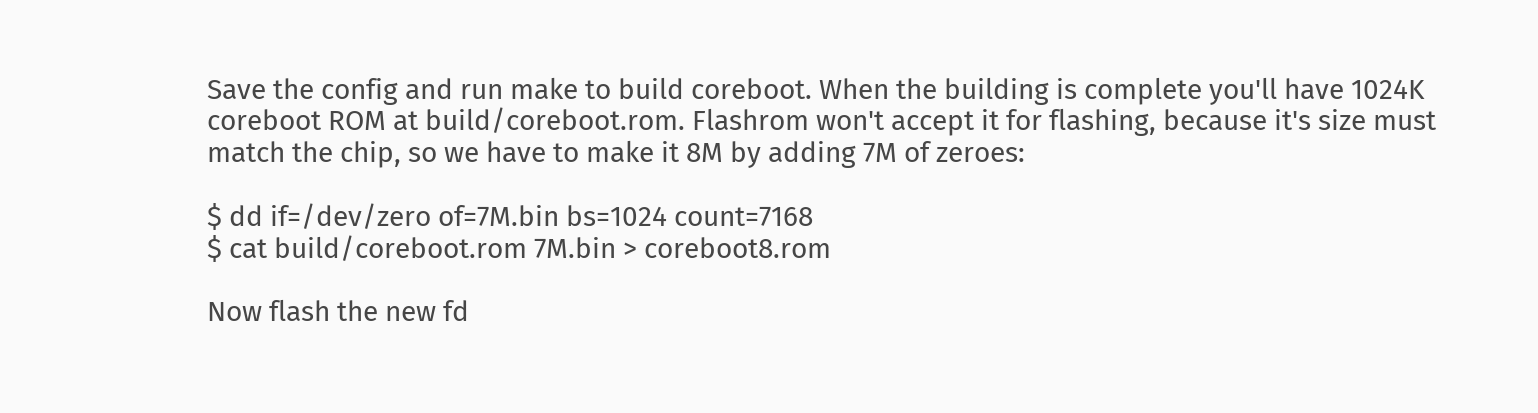Save the config and run make to build coreboot. When the building is complete you'll have 1024K coreboot ROM at build/coreboot.rom. Flashrom won't accept it for flashing, because it's size must match the chip, so we have to make it 8M by adding 7M of zeroes:

$ dd if=/dev/zero of=7M.bin bs=1024 count=7168
$ cat build/coreboot.rom 7M.bin > coreboot8.rom

Now flash the new fd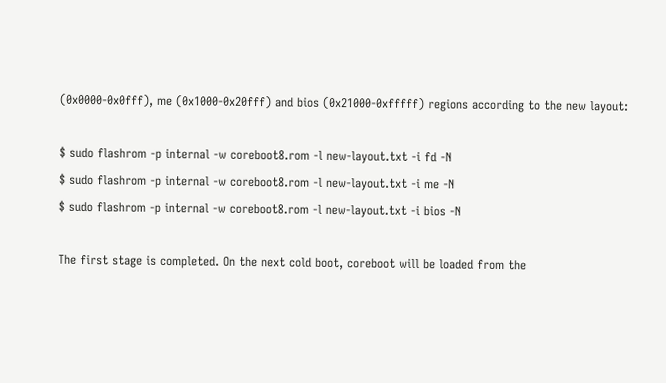(0x0000-0x0fff), me (0x1000-0x20fff) and bios (0x21000-0xfffff) regions according to the new layout:

$ sudo flashrom -p internal -w coreboot8.rom -l new-layout.txt -i fd -N
$ sudo flashrom -p internal -w coreboot8.rom -l new-layout.txt -i me -N
$ sudo flashrom -p internal -w coreboot8.rom -l new-layout.txt -i bios -N

The first stage is completed. On the next cold boot, coreboot will be loaded from the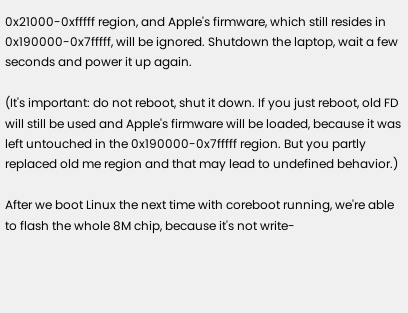0x21000-0xfffff region, and Apple's firmware, which still resides in 0x190000-0x7fffff, will be ignored. Shutdown the laptop, wait a few seconds and power it up again.

(It's important: do not reboot, shut it down. If you just reboot, old FD will still be used and Apple's firmware will be loaded, because it was left untouched in the 0x190000-0x7fffff region. But you partly replaced old me region and that may lead to undefined behavior.)

After we boot Linux the next time with coreboot running, we're able to flash the whole 8M chip, because it's not write-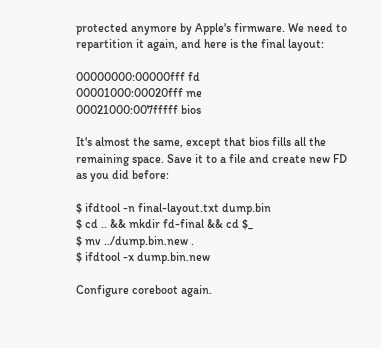protected anymore by Apple's firmware. We need to repartition it again, and here is the final layout:

00000000:00000fff fd
00001000:00020fff me
00021000:007fffff bios

It's almost the same, except that bios fills all the remaining space. Save it to a file and create new FD as you did before:

$ ifdtool -n final-layout.txt dump.bin
$ cd .. && mkdir fd-final && cd $_
$ mv ../dump.bin.new .
$ ifdtool -x dump.bin.new

Configure coreboot again.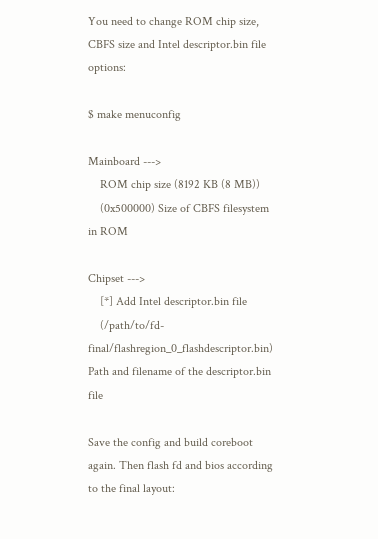You need to change ROM chip size, CBFS size and Intel descriptor.bin file options:

$ make menuconfig

Mainboard --->
    ROM chip size (8192 KB (8 MB))
    (0x500000) Size of CBFS filesystem in ROM

Chipset --->
    [*] Add Intel descriptor.bin file
    (/path/to/fd-final/flashregion_0_flashdescriptor.bin) Path and filename of the descriptor.bin file

Save the config and build coreboot again. Then flash fd and bios according to the final layout: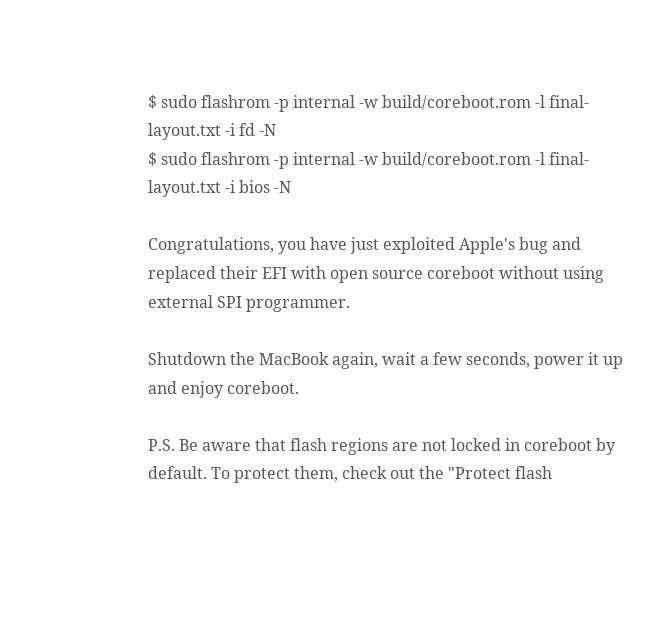$ sudo flashrom -p internal -w build/coreboot.rom -l final-layout.txt -i fd -N
$ sudo flashrom -p internal -w build/coreboot.rom -l final-layout.txt -i bios -N

Congratulations, you have just exploited Apple's bug and replaced their EFI with open source coreboot without using external SPI programmer.

Shutdown the MacBook again, wait a few seconds, power it up and enjoy coreboot.

P.S. Be aware that flash regions are not locked in coreboot by default. To protect them, check out the "Protect flash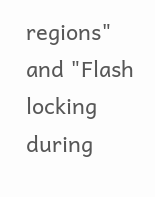regions" and "Flash locking during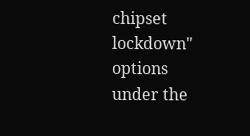chipset lockdown" options under the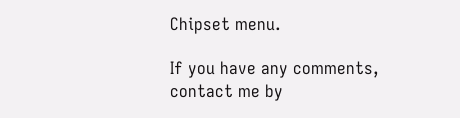Chipset menu.

If you have any comments, contact me by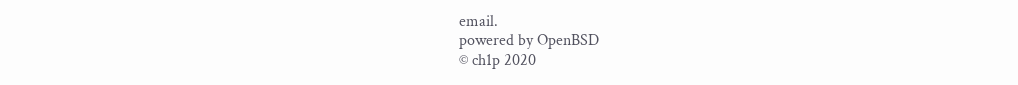email.
powered by OpenBSD
© ch1p 2020